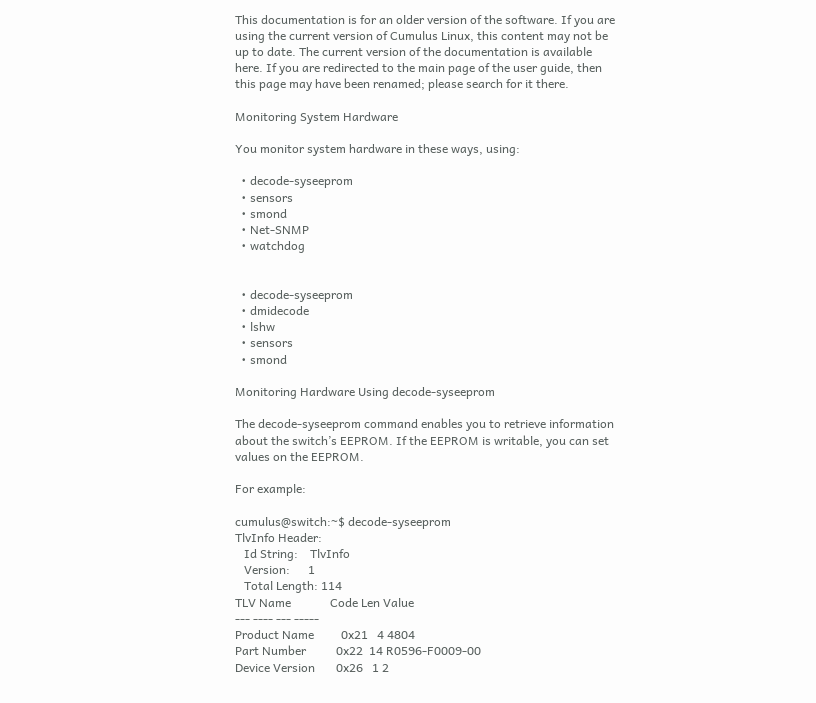This documentation is for an older version of the software. If you are using the current version of Cumulus Linux, this content may not be up to date. The current version of the documentation is available here. If you are redirected to the main page of the user guide, then this page may have been renamed; please search for it there.

Monitoring System Hardware

You monitor system hardware in these ways, using:

  • decode-syseeprom
  • sensors
  • smond
  • Net-SNMP
  • watchdog


  • decode-syseeprom
  • dmidecode
  • lshw
  • sensors
  • smond

Monitoring Hardware Using decode-syseeprom

The decode-syseeprom command enables you to retrieve information about the switch’s EEPROM. If the EEPROM is writable, you can set values on the EEPROM.

For example:

cumulus@switch:~$ decode-syseeprom
TlvInfo Header:
   Id String:    TlvInfo
   Version:      1
   Total Length: 114
TLV Name             Code Len Value
--- ---- --- -----
Product Name         0x21   4 4804
Part Number          0x22  14 R0596-F0009-00
Device Version       0x26   1 2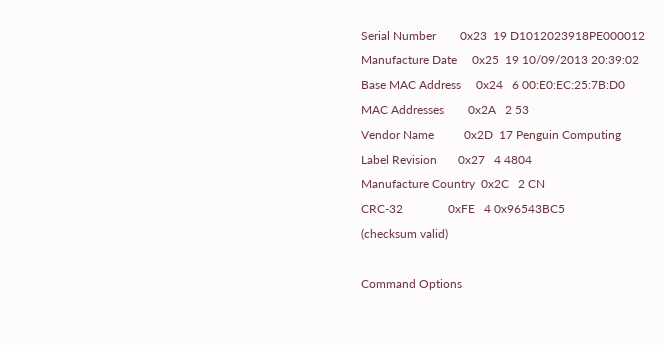Serial Number        0x23  19 D1012023918PE000012
Manufacture Date     0x25  19 10/09/2013 20:39:02
Base MAC Address     0x24   6 00:E0:EC:25:7B:D0
MAC Addresses        0x2A   2 53
Vendor Name          0x2D  17 Penguin Computing
Label Revision       0x27   4 4804
Manufacture Country  0x2C   2 CN
CRC-32               0xFE   4 0x96543BC5
(checksum valid)

Command Options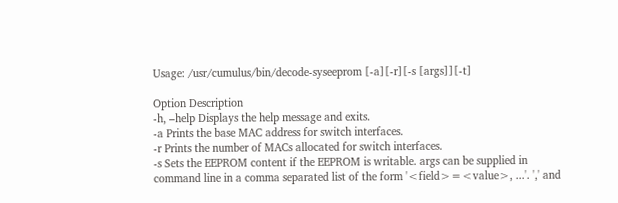Usage: /usr/cumulus/bin/decode-syseeprom [-a][-r][-s [args]][-t]

Option Description
-h, –help Displays the help message and exits.
-a Prints the base MAC address for switch interfaces.
-r Prints the number of MACs allocated for switch interfaces.
-s Sets the EEPROM content if the EEPROM is writable. args can be supplied in command line in a comma separated list of the form '<field>=<value>, ...'. ',' and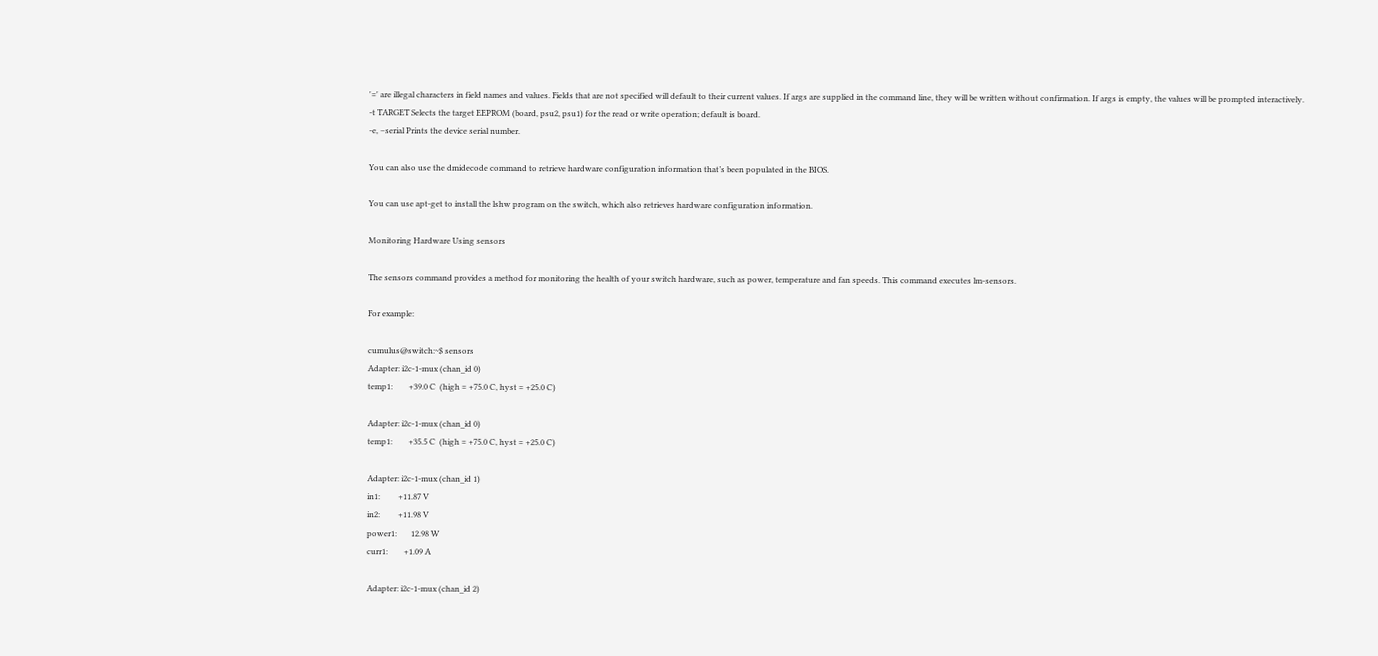'=' are illegal characters in field names and values. Fields that are not specified will default to their current values. If args are supplied in the command line, they will be written without confirmation. If args is empty, the values will be prompted interactively.
-t TARGET Selects the target EEPROM (board, psu2, psu1) for the read or write operation; default is board.
-e, –serial Prints the device serial number.

You can also use the dmidecode command to retrieve hardware configuration information that’s been populated in the BIOS.

You can use apt-get to install the lshw program on the switch, which also retrieves hardware configuration information.

Monitoring Hardware Using sensors

The sensors command provides a method for monitoring the health of your switch hardware, such as power, temperature and fan speeds. This command executes lm-sensors.

For example:

cumulus@switch:~$ sensors
Adapter: i2c-1-mux (chan_id 0)
temp1:        +39.0 C  (high = +75.0 C, hyst = +25.0 C)

Adapter: i2c-1-mux (chan_id 0)
temp1:        +35.5 C  (high = +75.0 C, hyst = +25.0 C)

Adapter: i2c-1-mux (chan_id 1)
in1:         +11.87 V
in2:         +11.98 V
power1:       12.98 W
curr1:        +1.09 A

Adapter: i2c-1-mux (chan_id 2)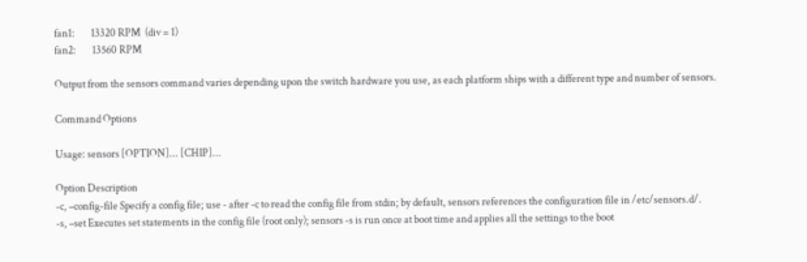fan1:        13320 RPM  (div = 1)
fan2:        13560 RPM

Output from the sensors command varies depending upon the switch hardware you use, as each platform ships with a different type and number of sensors.

Command Options

Usage: sensors [OPTION]... [CHIP]...

Option Description
-c, –config-file Specify a config file; use - after -c to read the config file from stdin; by default, sensors references the configuration file in /etc/sensors.d/.
-s, –set Executes set statements in the config file (root only); sensors -s is run once at boot time and applies all the settings to the boot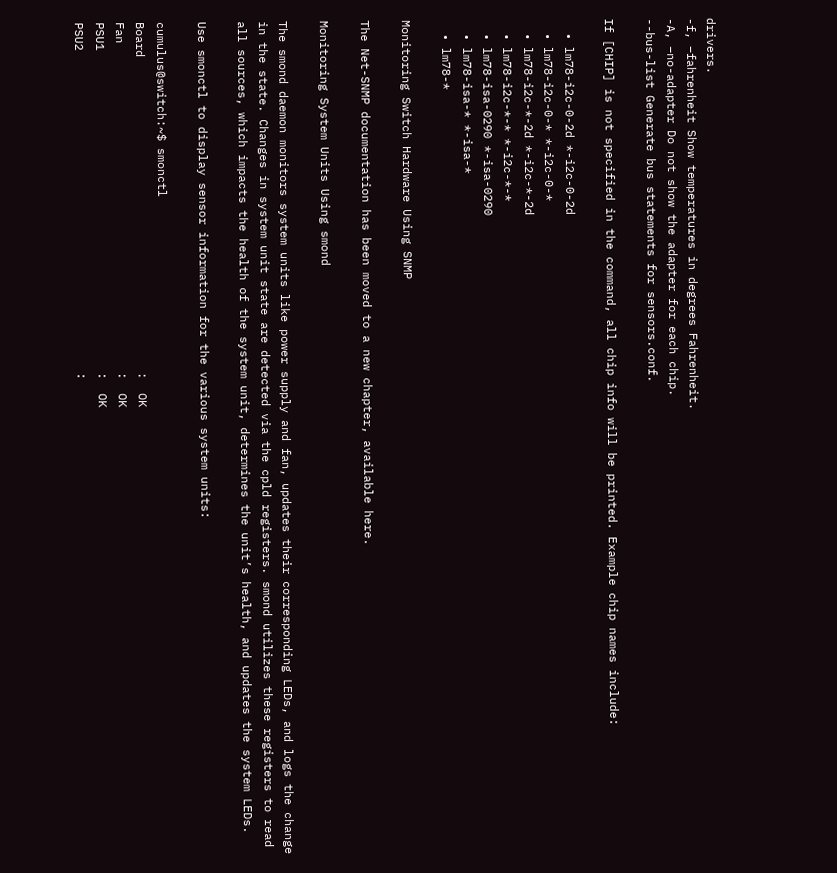drivers.
-f, –fahrenheit Show temperatures in degrees Fahrenheit.
-A, –no-adapter Do not show the adapter for each chip.
--bus-list Generate bus statements for sensors.conf.

If [CHIP] is not specified in the command, all chip info will be printed. Example chip names include:

  • lm78-i2c-0-2d *-i2c-0-2d
  • lm78-i2c-0-* *-i2c-0-*
  • lm78-i2c-*-2d *-i2c-*-2d
  • lm78-i2c-*-* *-i2c-*-*
  • lm78-isa-0290 *-isa-0290
  • lm78-isa-* *-isa-*
  • lm78-*

Monitoring Switch Hardware Using SNMP

The Net-SNMP documentation has been moved to a new chapter, available here.

Monitoring System Units Using smond

The smond daemon monitors system units like power supply and fan, updates their corresponding LEDs, and logs the change in the state. Changes in system unit state are detected via the cpld registers. smond utilizes these registers to read all sources, which impacts the health of the system unit, determines the unit’s health, and updates the system LEDs.

Use smonctl to display sensor information for the various system units:

cumulus@switch:~$ smonctl
Board                                             :  OK
Fan                                               :  OK
PSU1                                              :  OK
PSU2                                              :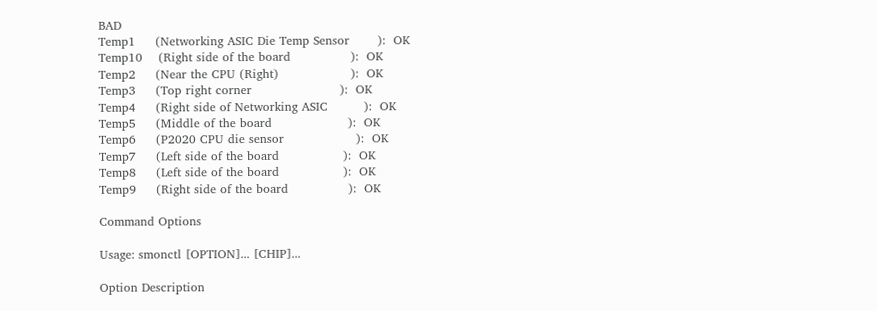BAD
Temp1     (Networking ASIC Die Temp Sensor       ):  OK
Temp10    (Right side of the board               ):  OK
Temp2     (Near the CPU (Right)                  ):  OK
Temp3     (Top right corner                      ):  OK
Temp4     (Right side of Networking ASIC         ):  OK
Temp5     (Middle of the board                   ):  OK
Temp6     (P2020 CPU die sensor                  ):  OK
Temp7     (Left side of the board                ):  OK
Temp8     (Left side of the board                ):  OK
Temp9     (Right side of the board               ):  OK

Command Options

Usage: smonctl [OPTION]... [CHIP]...

Option Description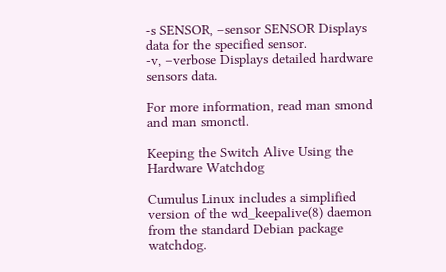-s SENSOR, –sensor SENSOR Displays data for the specified sensor.
-v, –verbose Displays detailed hardware sensors data.

For more information, read man smond and man smonctl.

Keeping the Switch Alive Using the Hardware Watchdog

Cumulus Linux includes a simplified version of the wd_keepalive(8) daemon from the standard Debian package watchdog.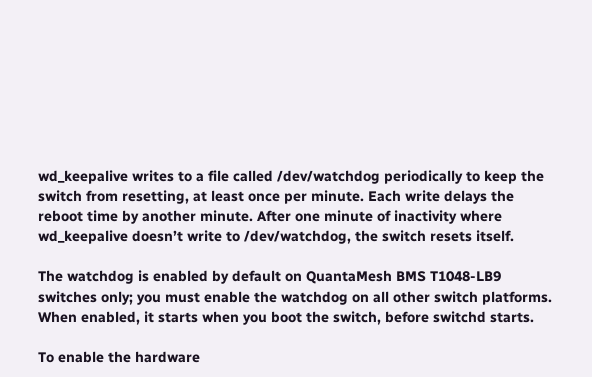wd_keepalive writes to a file called /dev/watchdog periodically to keep the switch from resetting, at least once per minute. Each write delays the reboot time by another minute. After one minute of inactivity where wd_keepalive doesn’t write to /dev/watchdog, the switch resets itself.

The watchdog is enabled by default on QuantaMesh BMS T1048-LB9 switches only; you must enable the watchdog on all other switch platforms. When enabled, it starts when you boot the switch, before switchd starts.

To enable the hardware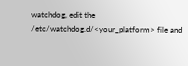watchdog, edit the /etc/watchdog.d/<your_platform> file and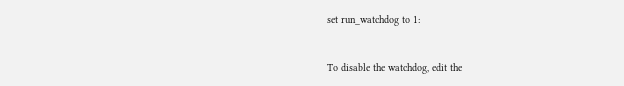set run_watchdog to 1:


To disable the watchdog, edit the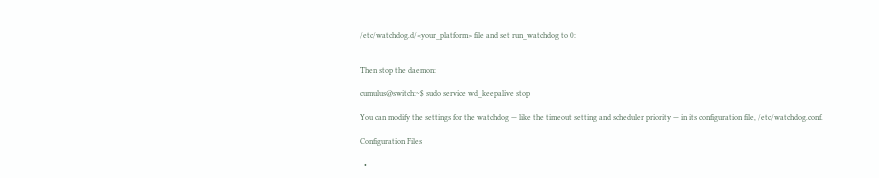/etc/watchdog.d/<your_platform> file and set run_watchdog to 0:


Then stop the daemon:

cumulus@switch:~$ sudo service wd_keepalive stop

You can modify the settings for the watchdog — like the timeout setting and scheduler priority — in its configuration file, /etc/watchdog.conf.

Configuration Files

  •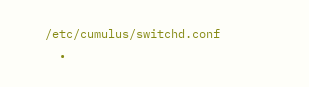/etc/cumulus/switchd.conf
  •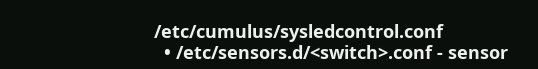/etc/cumulus/sysledcontrol.conf
  • /etc/sensors.d/<switch>.conf - sensor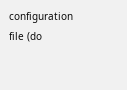configuration file (do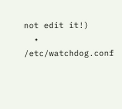not edit it!)
  • /etc/watchdog.conf